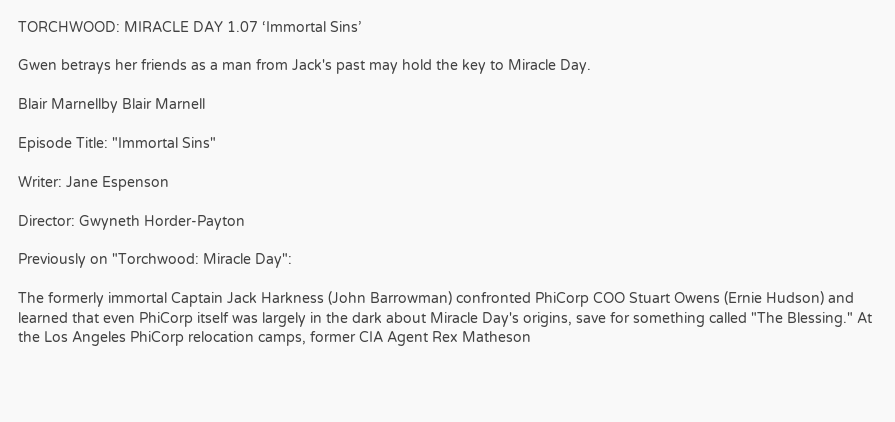TORCHWOOD: MIRACLE DAY 1.07 ‘Immortal Sins’

Gwen betrays her friends as a man from Jack's past may hold the key to Miracle Day.

Blair Marnellby Blair Marnell

Episode Title: "Immortal Sins"

Writer: Jane Espenson

Director: Gwyneth Horder-Payton

Previously on "Torchwood: Miracle Day":

The formerly immortal Captain Jack Harkness (John Barrowman) confronted PhiCorp COO Stuart Owens (Ernie Hudson) and learned that even PhiCorp itself was largely in the dark about Miracle Day's origins, save for something called "The Blessing." At the Los Angeles PhiCorp relocation camps, former CIA Agent Rex Matheson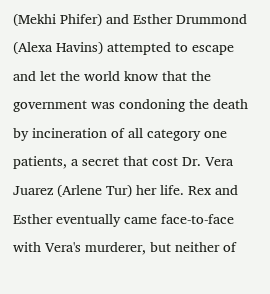(Mekhi Phifer) and Esther Drummond (Alexa Havins) attempted to escape and let the world know that the government was condoning the death by incineration of all category one patients, a secret that cost Dr. Vera Juarez (Arlene Tur) her life. Rex and Esther eventually came face-to-face with Vera's murderer, but neither of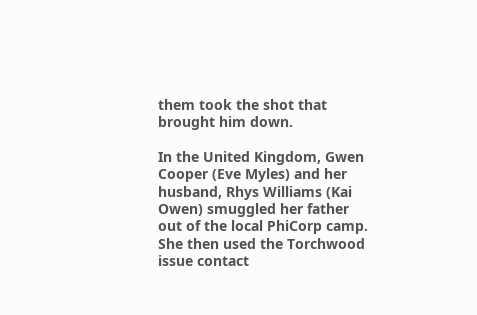them took the shot that brought him down.

In the United Kingdom, Gwen Cooper (Eve Myles) and her husband, Rhys Williams (Kai Owen) smuggled her father out of the local PhiCorp camp. She then used the Torchwood issue contact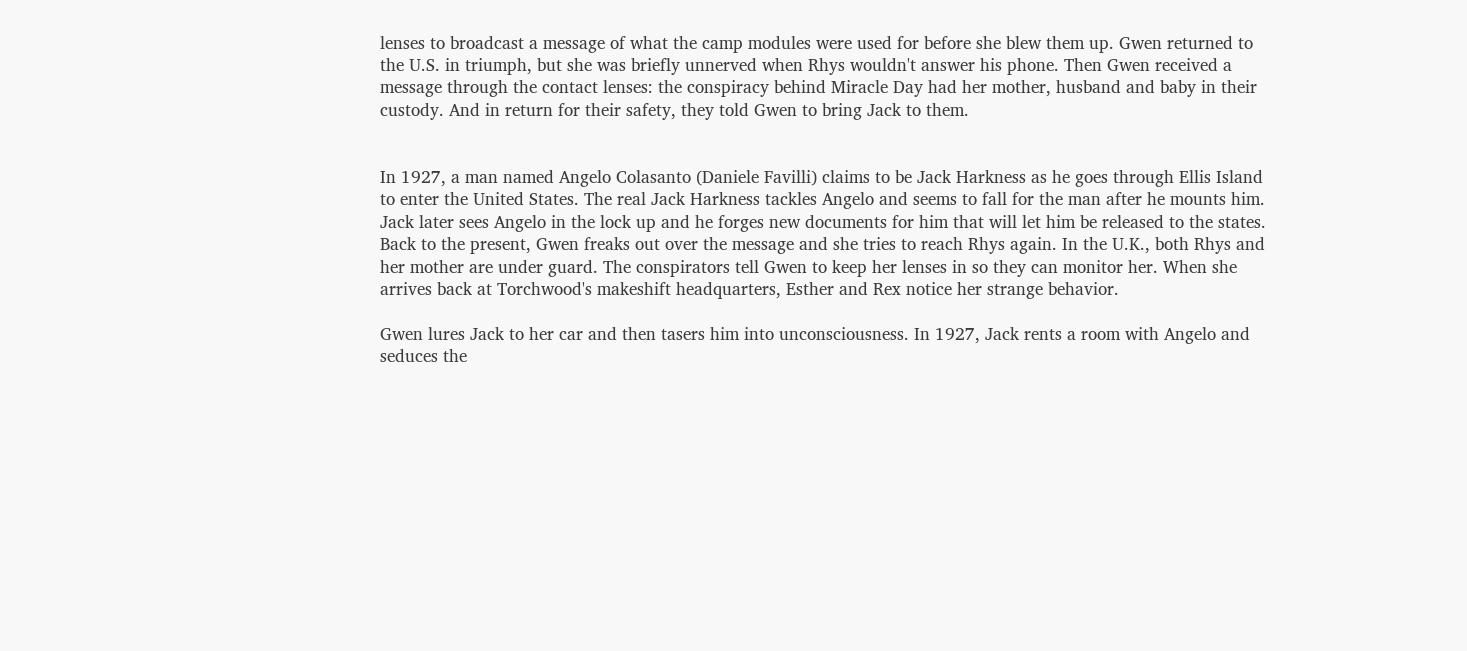lenses to broadcast a message of what the camp modules were used for before she blew them up. Gwen returned to the U.S. in triumph, but she was briefly unnerved when Rhys wouldn't answer his phone. Then Gwen received a message through the contact lenses: the conspiracy behind Miracle Day had her mother, husband and baby in their custody. And in return for their safety, they told Gwen to bring Jack to them.


In 1927, a man named Angelo Colasanto (Daniele Favilli) claims to be Jack Harkness as he goes through Ellis Island to enter the United States. The real Jack Harkness tackles Angelo and seems to fall for the man after he mounts him. Jack later sees Angelo in the lock up and he forges new documents for him that will let him be released to the states. Back to the present, Gwen freaks out over the message and she tries to reach Rhys again. In the U.K., both Rhys and her mother are under guard. The conspirators tell Gwen to keep her lenses in so they can monitor her. When she arrives back at Torchwood's makeshift headquarters, Esther and Rex notice her strange behavior.

Gwen lures Jack to her car and then tasers him into unconsciousness. In 1927, Jack rents a room with Angelo and seduces the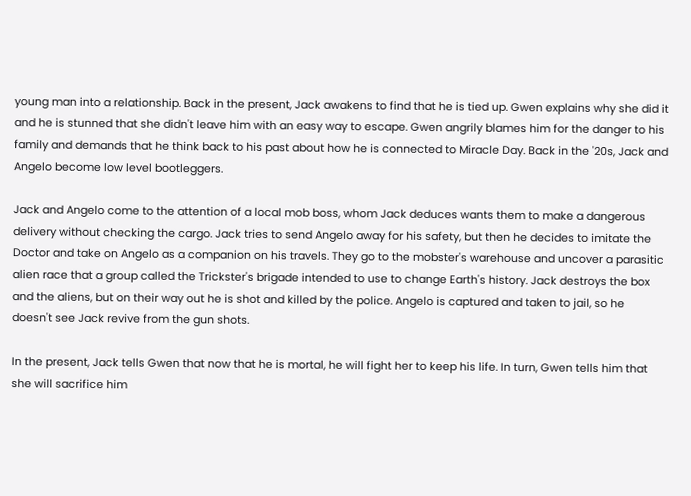young man into a relationship. Back in the present, Jack awakens to find that he is tied up. Gwen explains why she did it and he is stunned that she didn't leave him with an easy way to escape. Gwen angrily blames him for the danger to his family and demands that he think back to his past about how he is connected to Miracle Day. Back in the '20s, Jack and Angelo become low level bootleggers.

Jack and Angelo come to the attention of a local mob boss, whom Jack deduces wants them to make a dangerous delivery without checking the cargo. Jack tries to send Angelo away for his safety, but then he decides to imitate the Doctor and take on Angelo as a companion on his travels. They go to the mobster's warehouse and uncover a parasitic alien race that a group called the Trickster's brigade intended to use to change Earth's history. Jack destroys the box and the aliens, but on their way out he is shot and killed by the police. Angelo is captured and taken to jail, so he doesn't see Jack revive from the gun shots.

In the present, Jack tells Gwen that now that he is mortal, he will fight her to keep his life. In turn, Gwen tells him that she will sacrifice him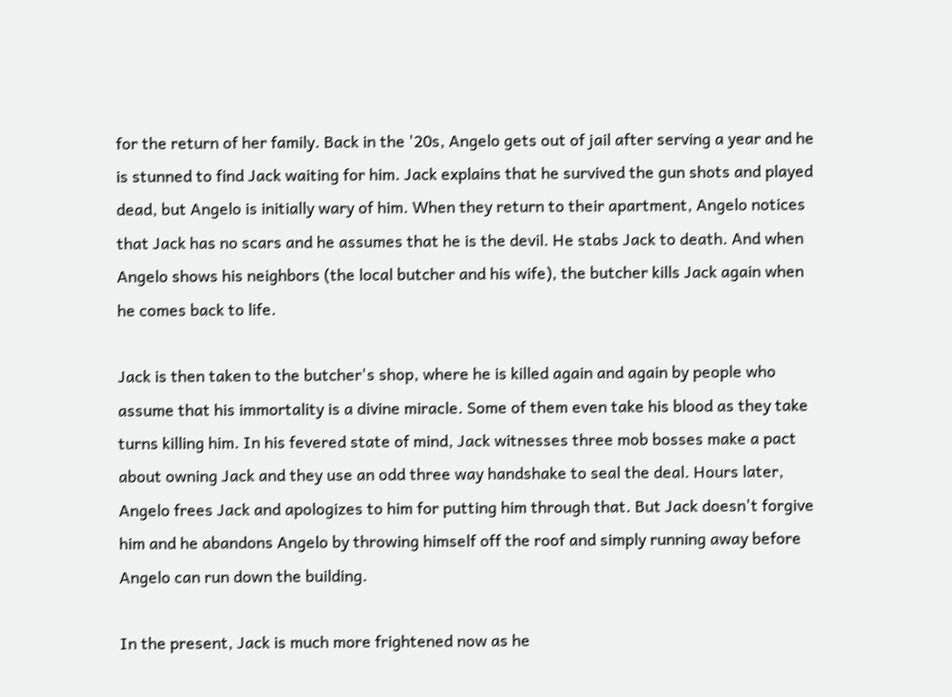for the return of her family. Back in the '20s, Angelo gets out of jail after serving a year and he is stunned to find Jack waiting for him. Jack explains that he survived the gun shots and played dead, but Angelo is initially wary of him. When they return to their apartment, Angelo notices that Jack has no scars and he assumes that he is the devil. He stabs Jack to death. And when Angelo shows his neighbors (the local butcher and his wife), the butcher kills Jack again when he comes back to life.

Jack is then taken to the butcher's shop, where he is killed again and again by people who assume that his immortality is a divine miracle. Some of them even take his blood as they take turns killing him. In his fevered state of mind, Jack witnesses three mob bosses make a pact about owning Jack and they use an odd three way handshake to seal the deal. Hours later, Angelo frees Jack and apologizes to him for putting him through that. But Jack doesn't forgive him and he abandons Angelo by throwing himself off the roof and simply running away before Angelo can run down the building.

In the present, Jack is much more frightened now as he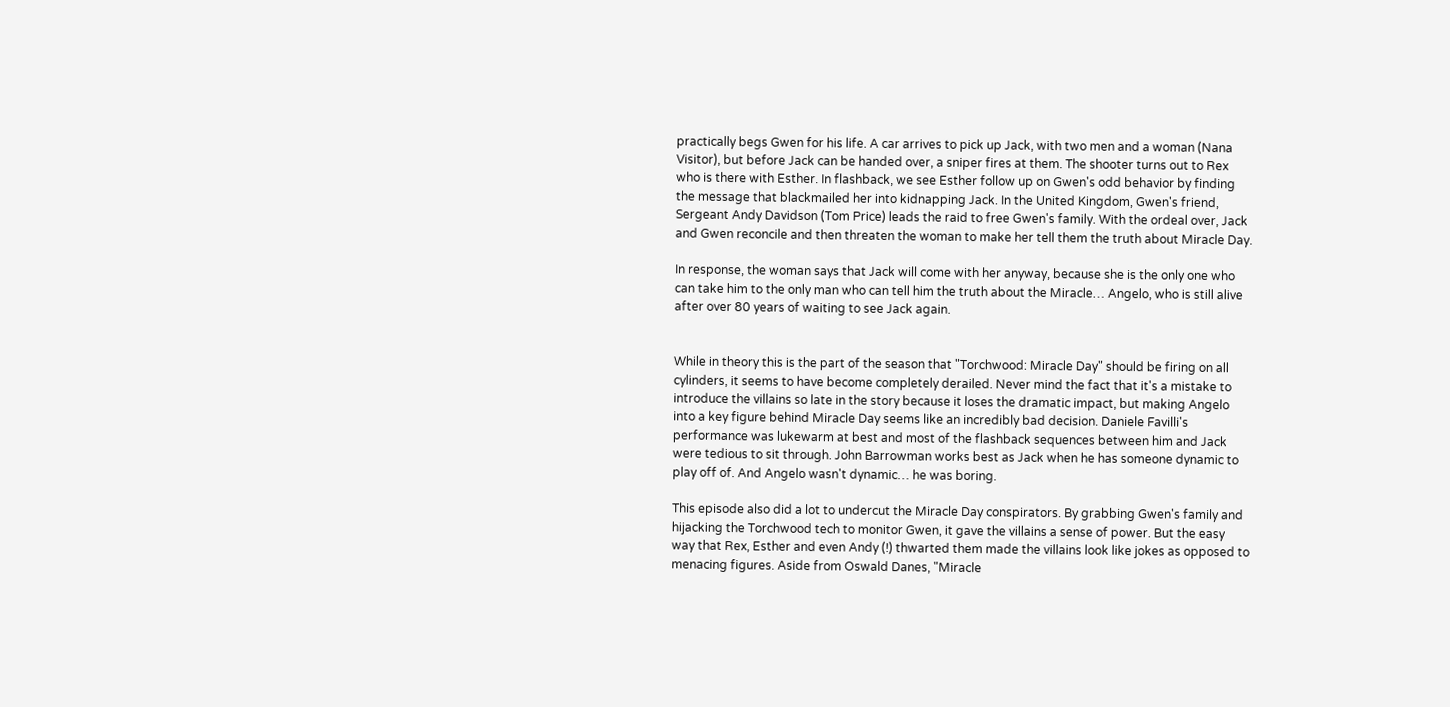practically begs Gwen for his life. A car arrives to pick up Jack, with two men and a woman (Nana Visitor), but before Jack can be handed over, a sniper fires at them. The shooter turns out to Rex who is there with Esther. In flashback, we see Esther follow up on Gwen's odd behavior by finding the message that blackmailed her into kidnapping Jack. In the United Kingdom, Gwen's friend, Sergeant Andy Davidson (Tom Price) leads the raid to free Gwen's family. With the ordeal over, Jack and Gwen reconcile and then threaten the woman to make her tell them the truth about Miracle Day.

In response, the woman says that Jack will come with her anyway, because she is the only one who can take him to the only man who can tell him the truth about the Miracle… Angelo, who is still alive after over 80 years of waiting to see Jack again.


While in theory this is the part of the season that "Torchwood: Miracle Day" should be firing on all cylinders, it seems to have become completely derailed. Never mind the fact that it's a mistake to introduce the villains so late in the story because it loses the dramatic impact, but making Angelo into a key figure behind Miracle Day seems like an incredibly bad decision. Daniele Favilli's performance was lukewarm at best and most of the flashback sequences between him and Jack were tedious to sit through. John Barrowman works best as Jack when he has someone dynamic to play off of. And Angelo wasn't dynamic… he was boring.

This episode also did a lot to undercut the Miracle Day conspirators. By grabbing Gwen's family and hijacking the Torchwood tech to monitor Gwen, it gave the villains a sense of power. But the easy way that Rex, Esther and even Andy (!) thwarted them made the villains look like jokes as opposed to menacing figures. Aside from Oswald Danes, "Miracle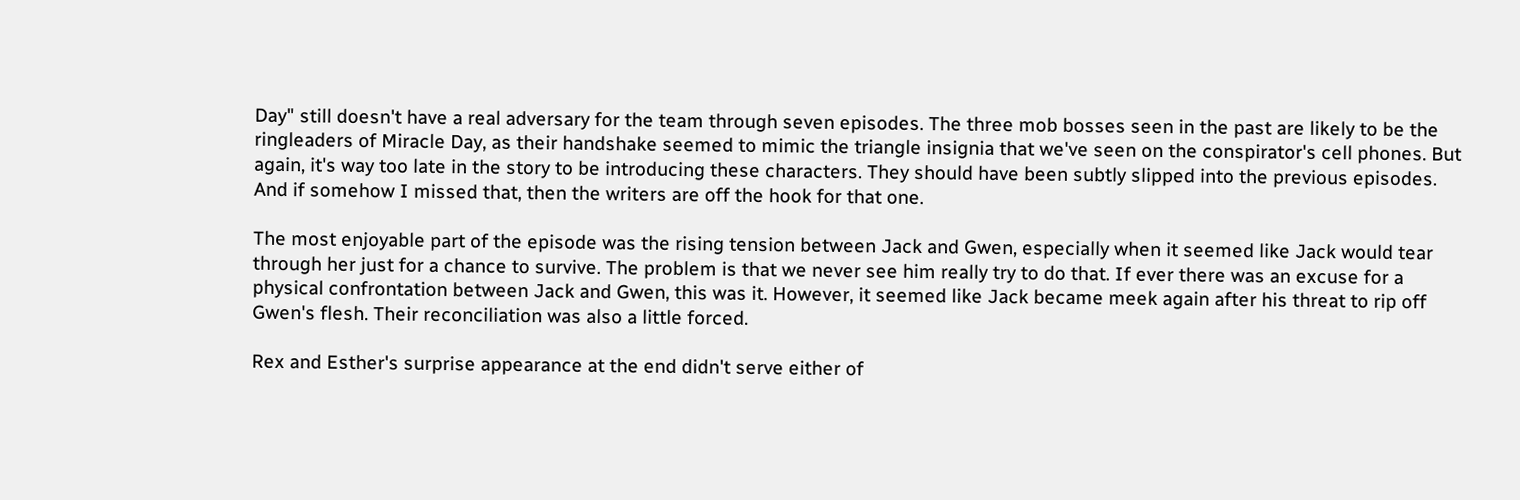Day" still doesn't have a real adversary for the team through seven episodes. The three mob bosses seen in the past are likely to be the ringleaders of Miracle Day, as their handshake seemed to mimic the triangle insignia that we've seen on the conspirator's cell phones. But again, it's way too late in the story to be introducing these characters. They should have been subtly slipped into the previous episodes. And if somehow I missed that, then the writers are off the hook for that one.

The most enjoyable part of the episode was the rising tension between Jack and Gwen, especially when it seemed like Jack would tear through her just for a chance to survive. The problem is that we never see him really try to do that. If ever there was an excuse for a physical confrontation between Jack and Gwen, this was it. However, it seemed like Jack became meek again after his threat to rip off Gwen's flesh. Their reconciliation was also a little forced.

Rex and Esther's surprise appearance at the end didn't serve either of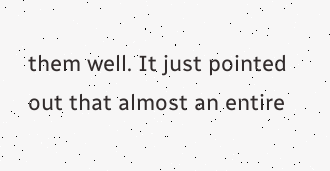them well. It just pointed out that almost an entire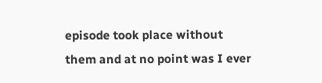episode took place without them and at no point was I ever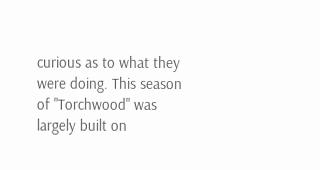curious as to what they were doing. This season of "Torchwood" was largely built on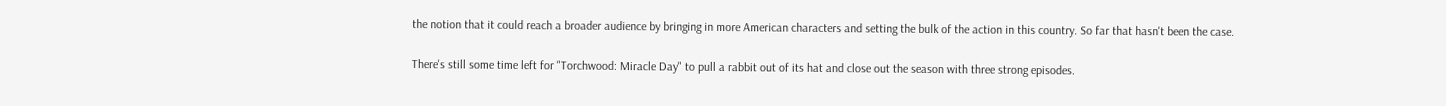the notion that it could reach a broader audience by bringing in more American characters and setting the bulk of the action in this country. So far that hasn't been the case.

There's still some time left for "Torchwood: Miracle Day" to pull a rabbit out of its hat and close out the season with three strong episodes.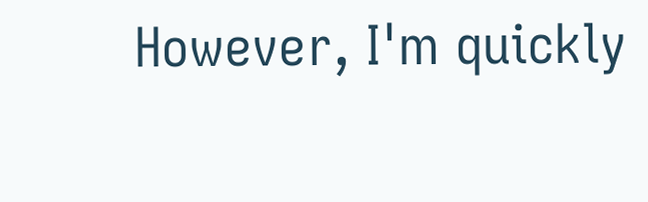However, I'm quickly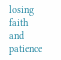losing faith and patience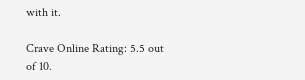with it.

Crave Online Rating: 5.5 out of 10.